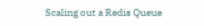Scaling out a Redis Queue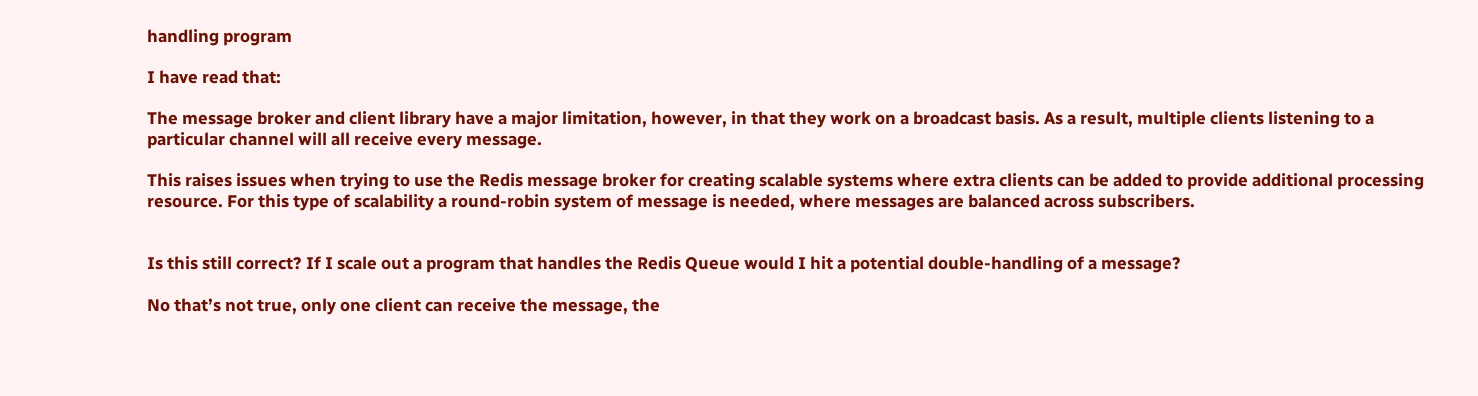handling program

I have read that:

The message broker and client library have a major limitation, however, in that they work on a broadcast basis. As a result, multiple clients listening to a particular channel will all receive every message.

This raises issues when trying to use the Redis message broker for creating scalable systems where extra clients can be added to provide additional processing resource. For this type of scalability a round-robin system of message is needed, where messages are balanced across subscribers.


Is this still correct? If I scale out a program that handles the Redis Queue would I hit a potential double-handling of a message?

No that’s not true, only one client can receive the message, the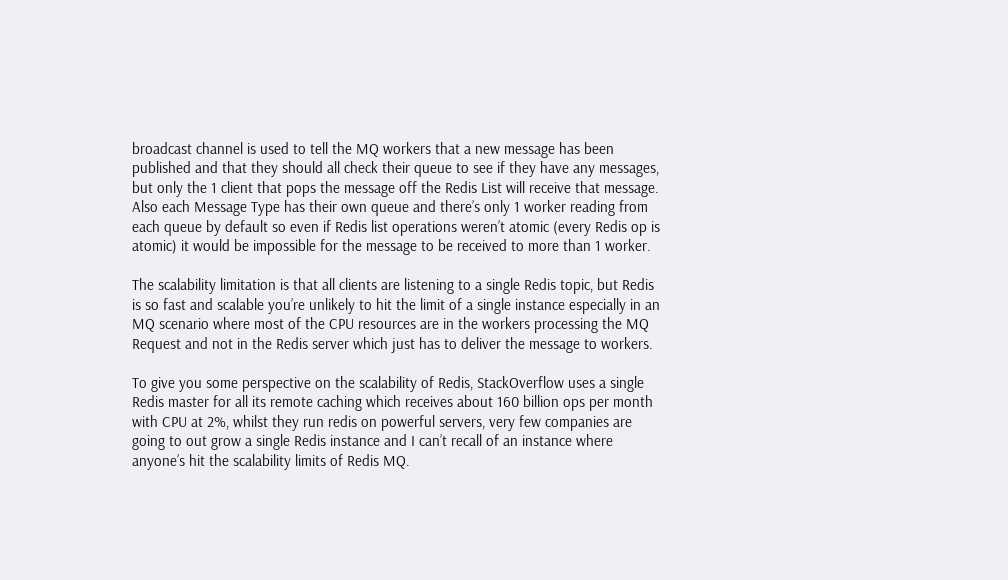broadcast channel is used to tell the MQ workers that a new message has been published and that they should all check their queue to see if they have any messages, but only the 1 client that pops the message off the Redis List will receive that message. Also each Message Type has their own queue and there’s only 1 worker reading from each queue by default so even if Redis list operations weren’t atomic (every Redis op is atomic) it would be impossible for the message to be received to more than 1 worker.

The scalability limitation is that all clients are listening to a single Redis topic, but Redis is so fast and scalable you’re unlikely to hit the limit of a single instance especially in an MQ scenario where most of the CPU resources are in the workers processing the MQ Request and not in the Redis server which just has to deliver the message to workers.

To give you some perspective on the scalability of Redis, StackOverflow uses a single Redis master for all its remote caching which receives about 160 billion ops per month with CPU at 2%, whilst they run redis on powerful servers, very few companies are going to out grow a single Redis instance and I can’t recall of an instance where anyone’s hit the scalability limits of Redis MQ.